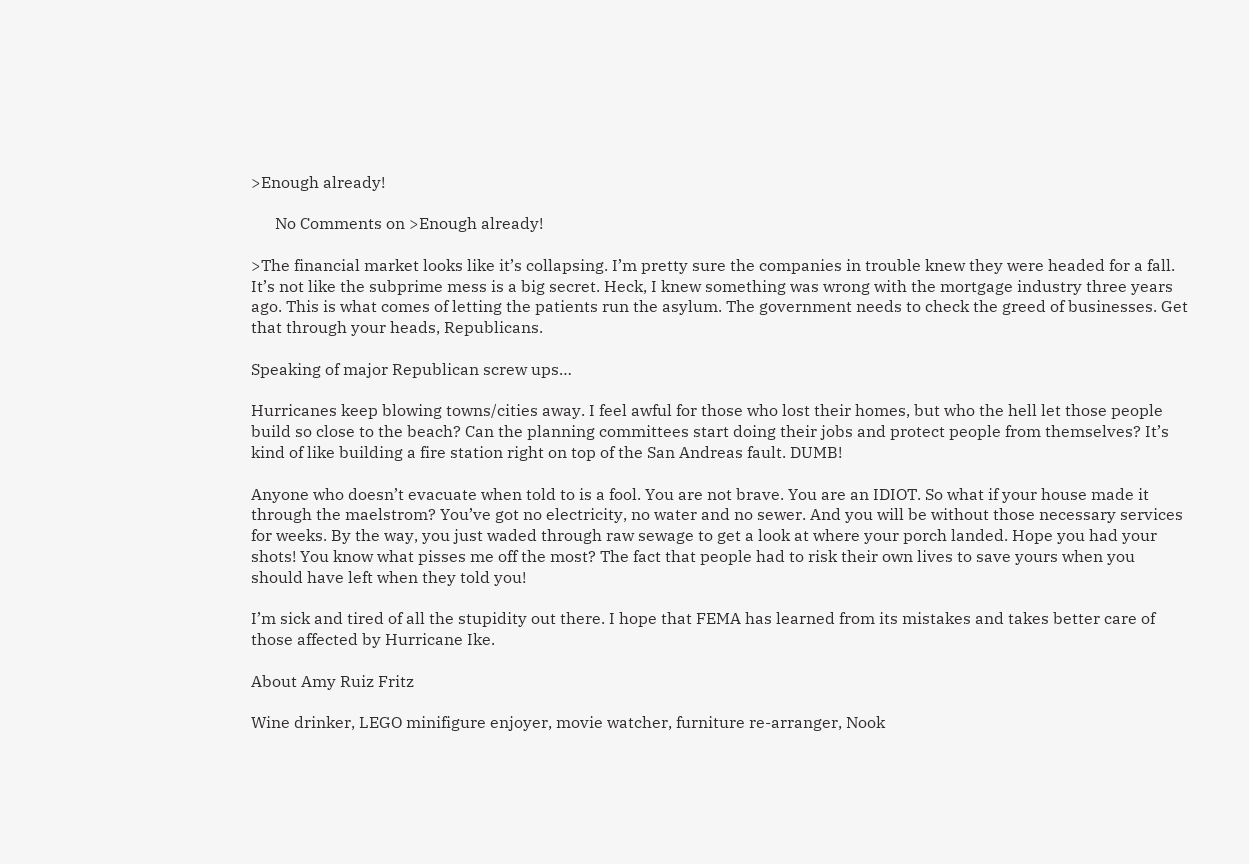>Enough already!

      No Comments on >Enough already!

>The financial market looks like it’s collapsing. I’m pretty sure the companies in trouble knew they were headed for a fall. It’s not like the subprime mess is a big secret. Heck, I knew something was wrong with the mortgage industry three years ago. This is what comes of letting the patients run the asylum. The government needs to check the greed of businesses. Get that through your heads, Republicans.

Speaking of major Republican screw ups…

Hurricanes keep blowing towns/cities away. I feel awful for those who lost their homes, but who the hell let those people build so close to the beach? Can the planning committees start doing their jobs and protect people from themselves? It’s kind of like building a fire station right on top of the San Andreas fault. DUMB!

Anyone who doesn’t evacuate when told to is a fool. You are not brave. You are an IDIOT. So what if your house made it through the maelstrom? You’ve got no electricity, no water and no sewer. And you will be without those necessary services for weeks. By the way, you just waded through raw sewage to get a look at where your porch landed. Hope you had your shots! You know what pisses me off the most? The fact that people had to risk their own lives to save yours when you should have left when they told you!

I’m sick and tired of all the stupidity out there. I hope that FEMA has learned from its mistakes and takes better care of those affected by Hurricane Ike.

About Amy Ruiz Fritz

Wine drinker, LEGO minifigure enjoyer, movie watcher, furniture re-arranger, Nook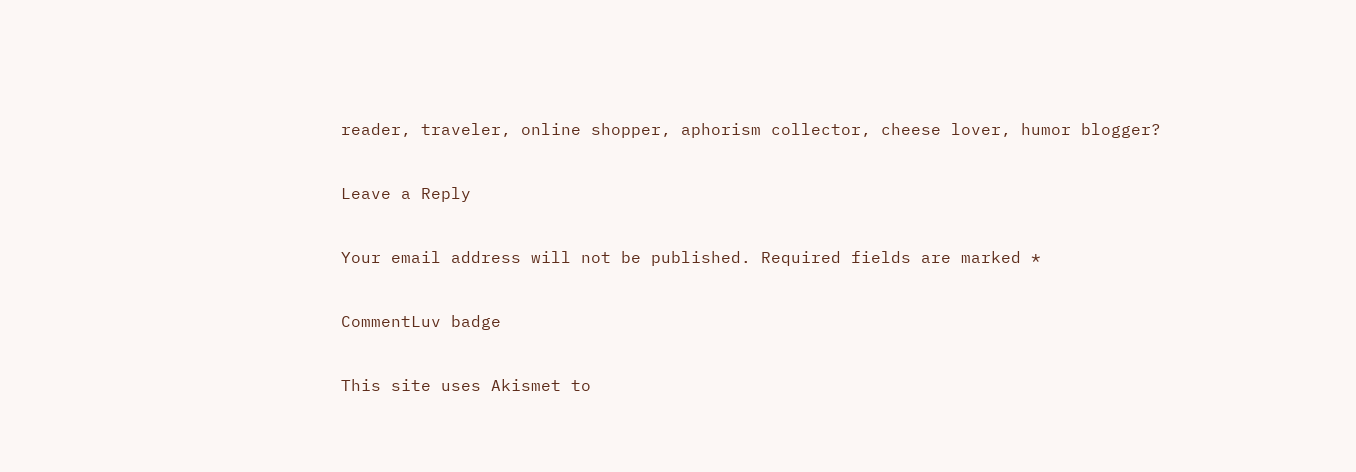reader, traveler, online shopper, aphorism collector, cheese lover, humor blogger?

Leave a Reply

Your email address will not be published. Required fields are marked *

CommentLuv badge

This site uses Akismet to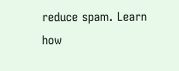reduce spam. Learn how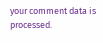your comment data is processed.